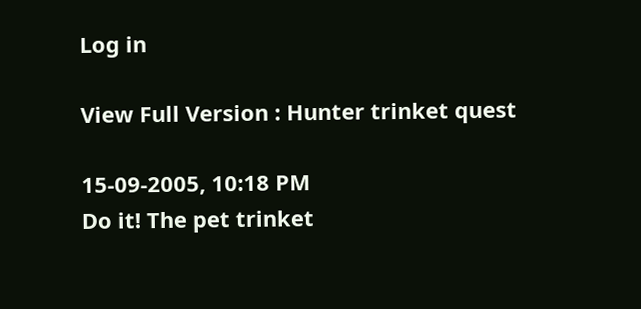Log in

View Full Version : Hunter trinket quest

15-09-2005, 10:18 PM
Do it! The pet trinket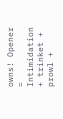owns! Opener = Intimidation + trinket + prowl +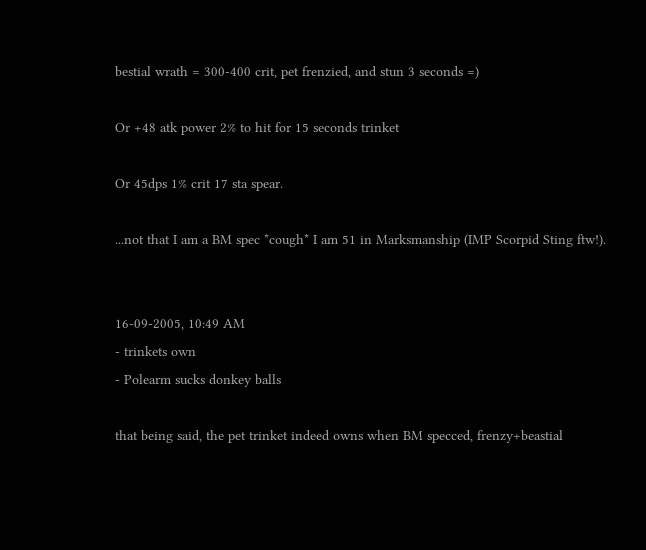bestial wrath = 300-400 crit, pet frenzied, and stun 3 seconds =)

Or +48 atk power 2% to hit for 15 seconds trinket

Or 45dps 1% crit 17 sta spear.

...not that I am a BM spec *cough* I am 51 in Marksmanship (IMP Scorpid Sting ftw!).


16-09-2005, 10:49 AM
- trinkets own
- Polearm sucks donkey balls

that being said, the pet trinket indeed owns when BM specced, frenzy+beastial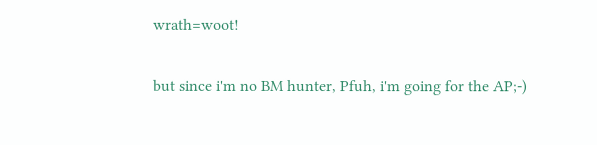wrath=woot!

but since i'm no BM hunter, Pfuh, i'm going for the AP;-)